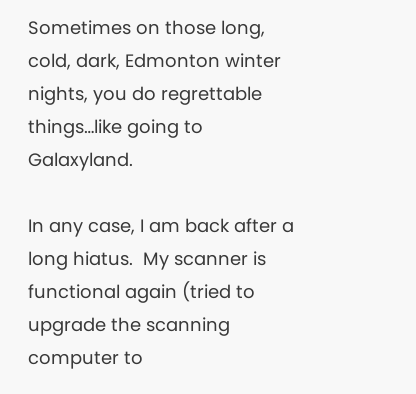Sometimes on those long, cold, dark, Edmonton winter nights, you do regrettable things…like going to Galaxyland.

In any case, I am back after a long hiatus.  My scanner is functional again (tried to upgrade the scanning computer to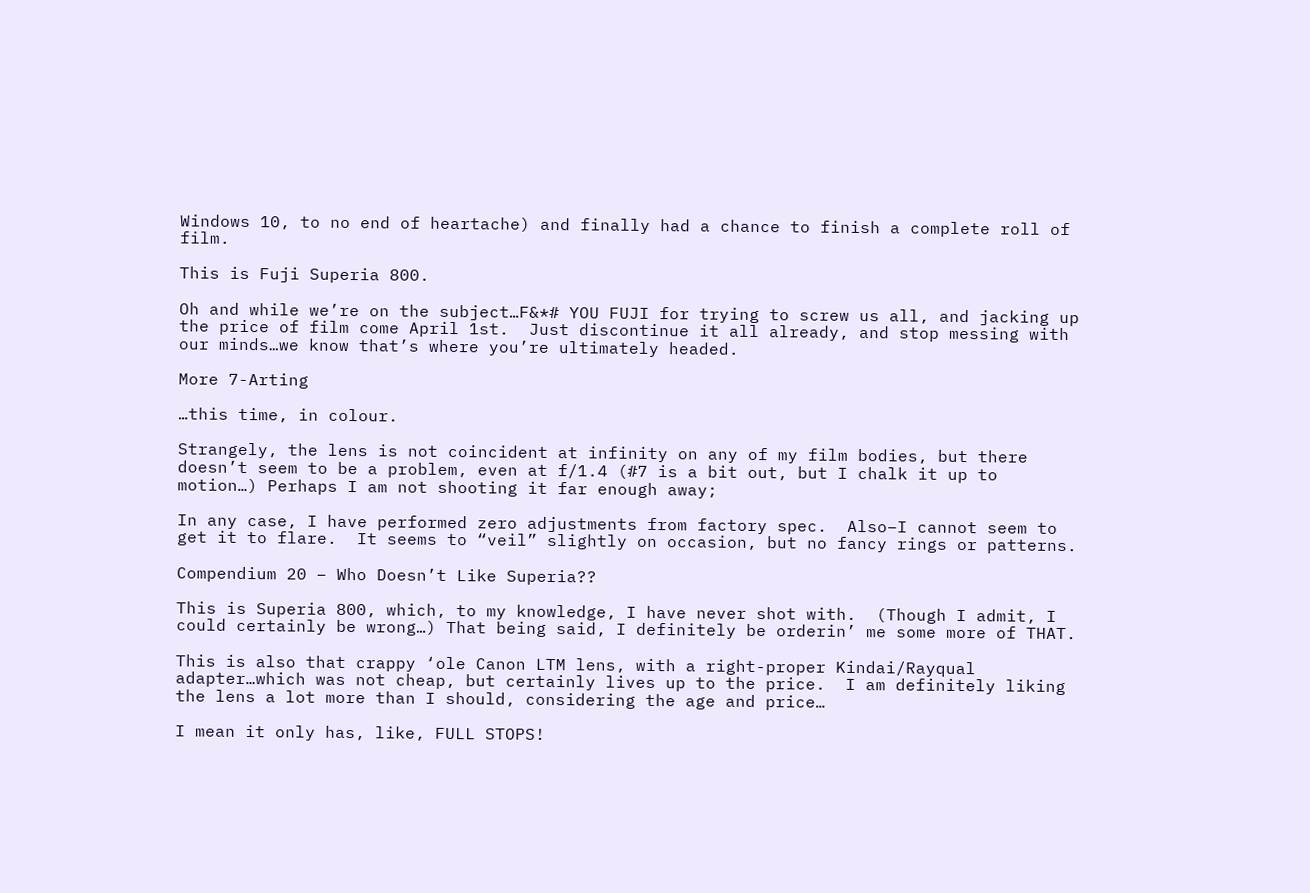Windows 10, to no end of heartache) and finally had a chance to finish a complete roll of film.

This is Fuji Superia 800.

Oh and while we’re on the subject…F&*# YOU FUJI for trying to screw us all, and jacking up the price of film come April 1st.  Just discontinue it all already, and stop messing with our minds…we know that’s where you’re ultimately headed.

More 7-Arting

…this time, in colour.

Strangely, the lens is not coincident at infinity on any of my film bodies, but there doesn’t seem to be a problem, even at f/1.4 (#7 is a bit out, but I chalk it up to motion…) Perhaps I am not shooting it far enough away;

In any case, I have performed zero adjustments from factory spec.  Also–I cannot seem to get it to flare.  It seems to “veil” slightly on occasion, but no fancy rings or patterns.

Compendium 20 – Who Doesn’t Like Superia??

This is Superia 800, which, to my knowledge, I have never shot with.  (Though I admit, I could certainly be wrong…) That being said, I definitely be orderin’ me some more of THAT.

This is also that crappy ‘ole Canon LTM lens, with a right-proper Kindai/Rayqual adapter…which was not cheap, but certainly lives up to the price.  I am definitely liking the lens a lot more than I should, considering the age and price…

I mean it only has, like, FULL STOPS!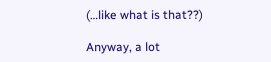(…like what is that??)

Anyway, a lot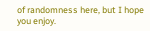of randomness here, but I hope you enjoy.